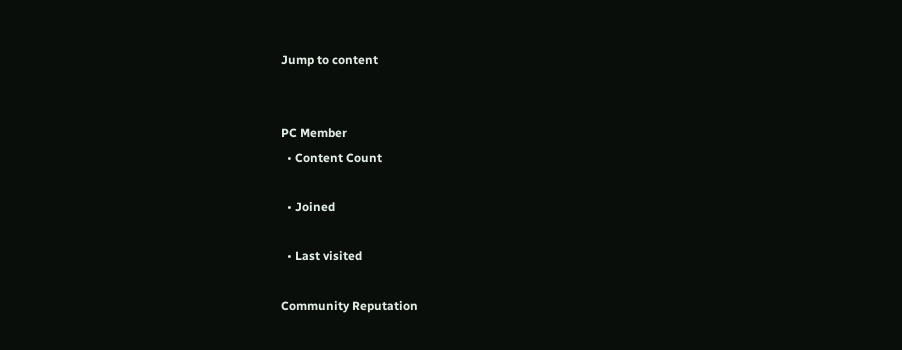Jump to content


PC Member
  • Content Count

  • Joined

  • Last visited

Community Reputation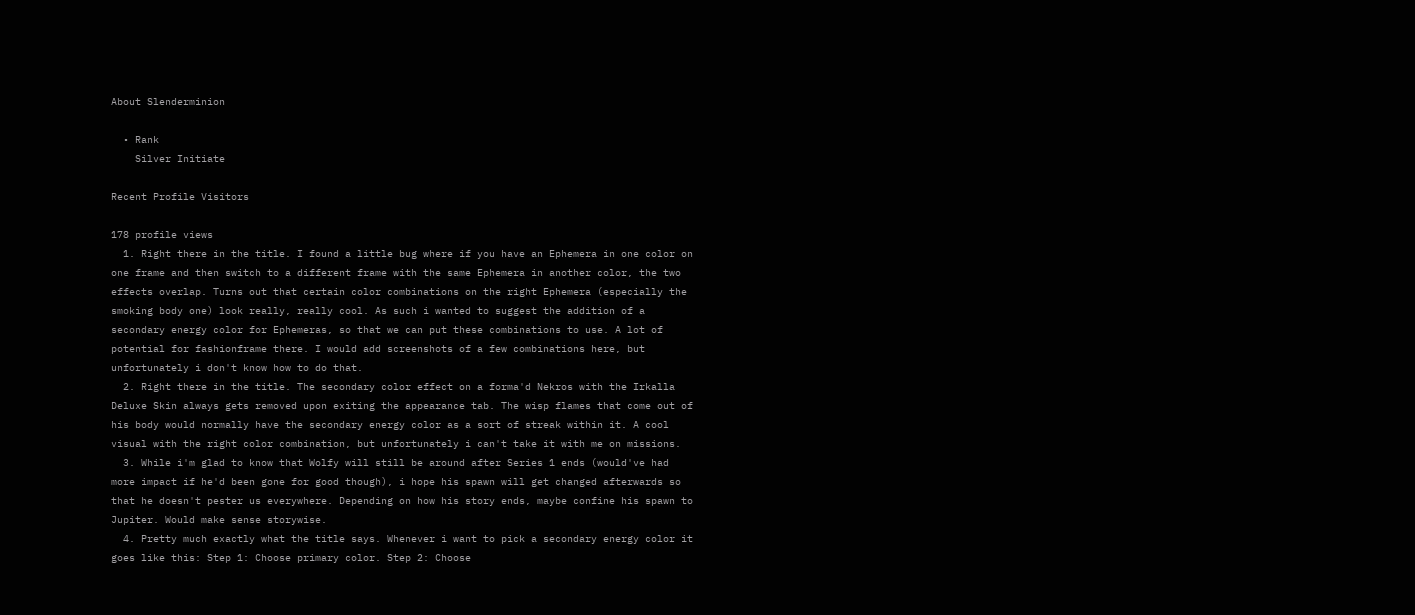About Slenderminion

  • Rank
    Silver Initiate

Recent Profile Visitors

178 profile views
  1. Right there in the title. I found a little bug where if you have an Ephemera in one color on one frame and then switch to a different frame with the same Ephemera in another color, the two effects overlap. Turns out that certain color combinations on the right Ephemera (especially the smoking body one) look really, really cool. As such i wanted to suggest the addition of a secondary energy color for Ephemeras, so that we can put these combinations to use. A lot of potential for fashionframe there. I would add screenshots of a few combinations here, but unfortunately i don't know how to do that.
  2. Right there in the title. The secondary color effect on a forma'd Nekros with the Irkalla Deluxe Skin always gets removed upon exiting the appearance tab. The wisp flames that come out of his body would normally have the secondary energy color as a sort of streak within it. A cool visual with the right color combination, but unfortunately i can't take it with me on missions.
  3. While i'm glad to know that Wolfy will still be around after Series 1 ends (would've had more impact if he'd been gone for good though), i hope his spawn will get changed afterwards so that he doesn't pester us everywhere. Depending on how his story ends, maybe confine his spawn to Jupiter. Would make sense storywise.
  4. Pretty much exactly what the title says. Whenever i want to pick a secondary energy color it goes like this: Step 1: Choose primary color. Step 2: Choose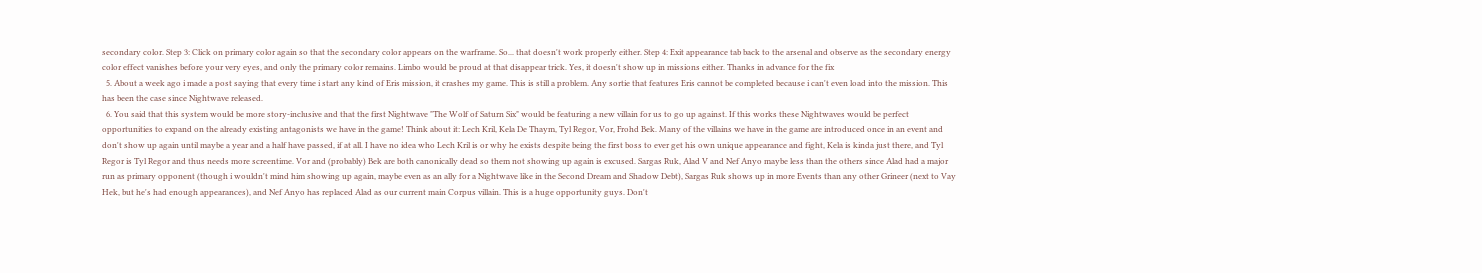secondary color. Step 3: Click on primary color again so that the secondary color appears on the warframe. So... that doesn't work properly either. Step 4: Exit appearance tab back to the arsenal and observe as the secondary energy color effect vanishes before your very eyes, and only the primary color remains. Limbo would be proud at that disappear trick. Yes, it doesn't show up in missions either. Thanks in advance for the fix
  5. About a week ago i made a post saying that every time i start any kind of Eris mission, it crashes my game. This is still a problem. Any sortie that features Eris cannot be completed because i can't even load into the mission. This has been the case since Nightwave released.
  6. You said that this system would be more story-inclusive and that the first Nightwave "The Wolf of Saturn Six" would be featuring a new villain for us to go up against. If this works these Nightwaves would be perfect opportunities to expand on the already existing antagonists we have in the game! Think about it: Lech Kril, Kela De Thaym, Tyl Regor, Vor, Frohd Bek. Many of the villains we have in the game are introduced once in an event and don't show up again until maybe a year and a half have passed, if at all. I have no idea who Lech Kril is or why he exists despite being the first boss to ever get his own unique appearance and fight, Kela is kinda just there, and Tyl Regor is Tyl Regor and thus needs more screentime. Vor and (probably) Bek are both canonically dead so them not showing up again is excused. Sargas Ruk, Alad V and Nef Anyo maybe less than the others since Alad had a major run as primary opponent (though i wouldn't mind him showing up again, maybe even as an ally for a Nightwave like in the Second Dream and Shadow Debt), Sargas Ruk shows up in more Events than any other Grineer (next to Vay Hek, but he's had enough appearances), and Nef Anyo has replaced Alad as our current main Corpus villain. This is a huge opportunity guys. Don't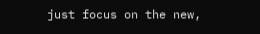just focus on the new,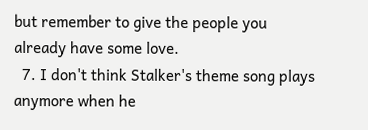but remember to give the people you already have some love.
  7. I don't think Stalker's theme song plays anymore when he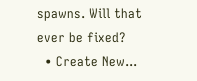spawns. Will that ever be fixed?
  • Create New...